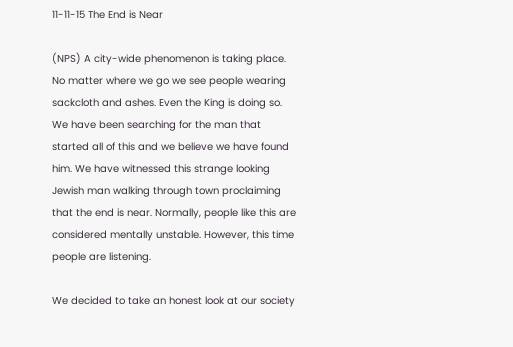11-11-15 The End is Near

(NPS) A city-wide phenomenon is taking place. No matter where we go we see people wearing sackcloth and ashes. Even the King is doing so. We have been searching for the man that started all of this and we believe we have found him. We have witnessed this strange looking Jewish man walking through town proclaiming that the end is near. Normally, people like this are considered mentally unstable. However, this time people are listening.

We decided to take an honest look at our society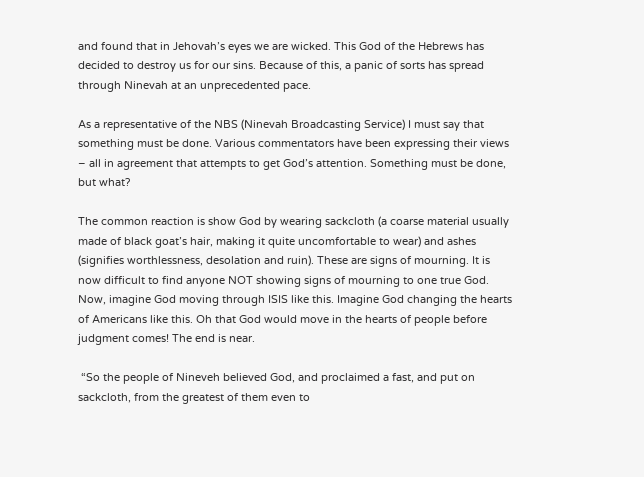and found that in Jehovah’s eyes we are wicked. This God of the Hebrews has decided to destroy us for our sins. Because of this, a panic of sorts has spread through Ninevah at an unprecedented pace.

As a representative of the NBS (Ninevah Broadcasting Service) I must say that something must be done. Various commentators have been expressing their views – all in agreement that attempts to get God’s attention. Something must be done, but what?

The common reaction is show God by wearing sackcloth (a coarse material usually made of black goat’s hair, making it quite uncomfortable to wear) and ashes (signifies worthlessness, desolation and ruin). These are signs of mourning. It is now difficult to find anyone NOT showing signs of mourning to one true God.
Now, imagine God moving through ISIS like this. Imagine God changing the hearts of Americans like this. Oh that God would move in the hearts of people before judgment comes! The end is near.

 “So the people of Nineveh believed God, and proclaimed a fast, and put on sackcloth, from the greatest of them even to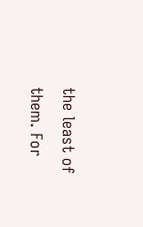the least of them. For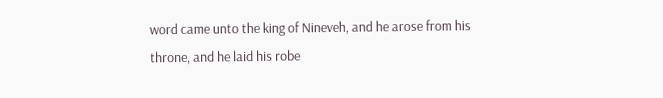word came unto the king of Nineveh, and he arose from his throne, and he laid his robe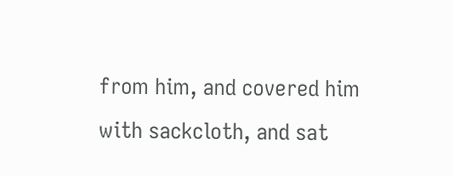from him, and covered him with sackcloth, and sat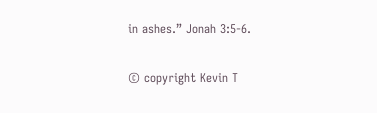in ashes.” Jonah 3:5-6.

© copyright Kevin T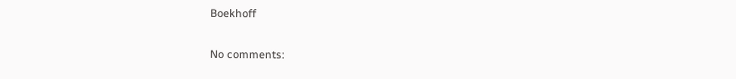Boekhoff

No comments: